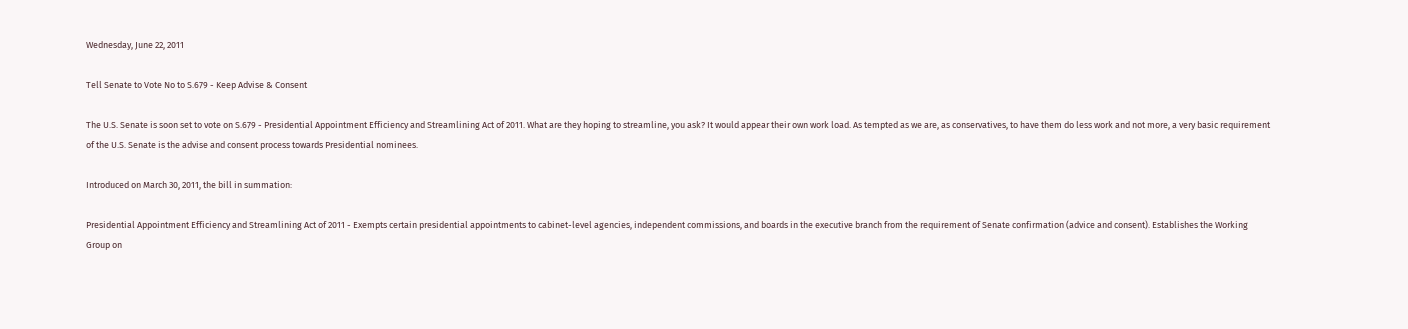Wednesday, June 22, 2011

Tell Senate to Vote No to S.679 - Keep Advise & Consent

The U.S. Senate is soon set to vote on S.679 - Presidential Appointment Efficiency and Streamlining Act of 2011. What are they hoping to streamline, you ask? It would appear their own work load. As tempted as we are, as conservatives, to have them do less work and not more, a very basic requirement of the U.S. Senate is the advise and consent process towards Presidential nominees.

Introduced on March 30, 2011, the bill in summation:

Presidential Appointment Efficiency and Streamlining Act of 2011 - Exempts certain presidential appointments to cabinet-level agencies, independent commissions, and boards in the executive branch from the requirement of Senate confirmation (advice and consent). Establishes the Working Group on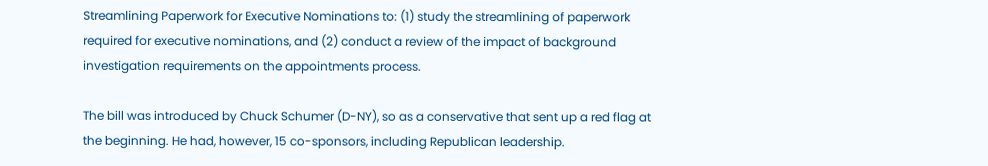Streamlining Paperwork for Executive Nominations to: (1) study the streamlining of paperwork required for executive nominations, and (2) conduct a review of the impact of background investigation requirements on the appointments process.

The bill was introduced by Chuck Schumer (D-NY), so as a conservative that sent up a red flag at the beginning. He had, however, 15 co-sponsors, including Republican leadership.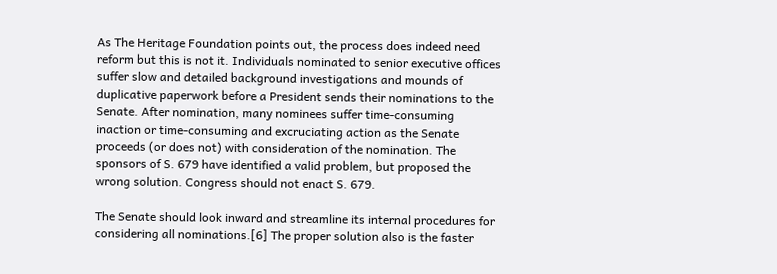As The Heritage Foundation points out, the process does indeed need reform but this is not it. Individuals nominated to senior executive offices suffer slow and detailed background investigations and mounds of duplicative paperwork before a President sends their nominations to the Senate. After nomination, many nominees suffer time-consuming inaction or time-consuming and excruciating action as the Senate proceeds (or does not) with consideration of the nomination. The sponsors of S. 679 have identified a valid problem, but proposed the wrong solution. Congress should not enact S. 679.

The Senate should look inward and streamline its internal procedures for considering all nominations.[6] The proper solution also is the faster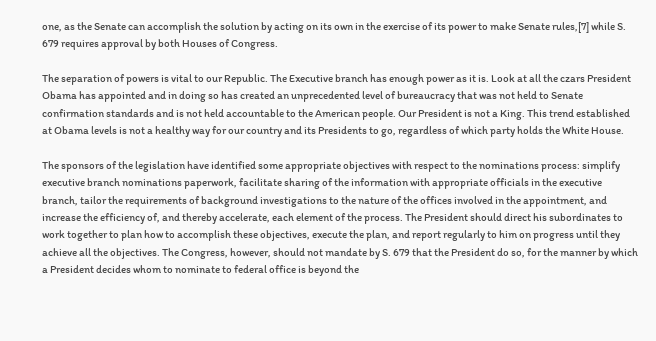one, as the Senate can accomplish the solution by acting on its own in the exercise of its power to make Senate rules,[7] while S. 679 requires approval by both Houses of Congress.

The separation of powers is vital to our Republic. The Executive branch has enough power as it is. Look at all the czars President Obama has appointed and in doing so has created an unprecedented level of bureaucracy that was not held to Senate confirmation standards and is not held accountable to the American people. Our President is not a King. This trend established at Obama levels is not a healthy way for our country and its Presidents to go, regardless of which party holds the White House.

The sponsors of the legislation have identified some appropriate objectives with respect to the nominations process: simplify executive branch nominations paperwork, facilitate sharing of the information with appropriate officials in the executive branch, tailor the requirements of background investigations to the nature of the offices involved in the appointment, and increase the efficiency of, and thereby accelerate, each element of the process. The President should direct his subordinates to work together to plan how to accomplish these objectives, execute the plan, and report regularly to him on progress until they achieve all the objectives. The Congress, however, should not mandate by S. 679 that the President do so, for the manner by which a President decides whom to nominate to federal office is beyond the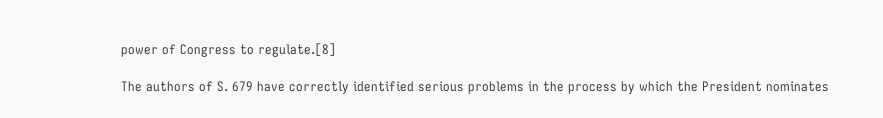power of Congress to regulate.[8]

The authors of S. 679 have correctly identified serious problems in the process by which the President nominates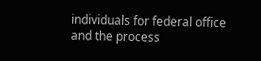individuals for federal office and the process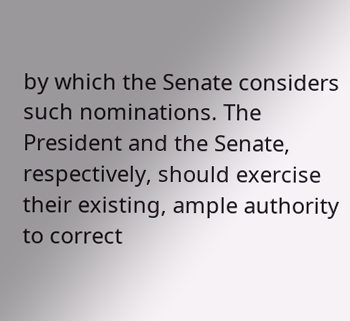by which the Senate considers such nominations. The President and the Senate, respectively, should exercise their existing, ample authority to correct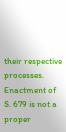their respective processes. Enactment of S. 679 is not a proper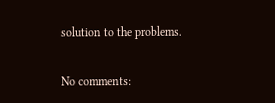solution to the problems.

No comments: